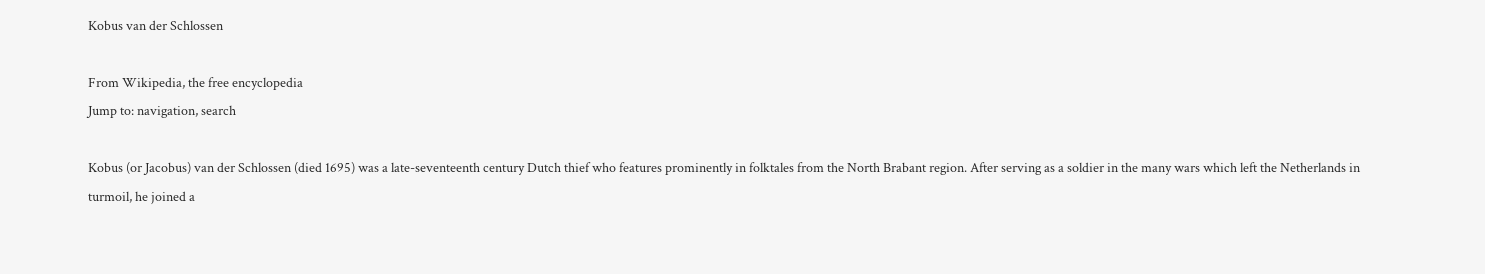Kobus van der Schlossen

From Wikipedia, the free encyclopedia
Jump to: navigation, search

Kobus (or Jacobus) van der Schlossen (died 1695) was a late-seventeenth century Dutch thief who features prominently in folktales from the North Brabant region. After serving as a soldier in the many wars which left the Netherlands in turmoil, he joined a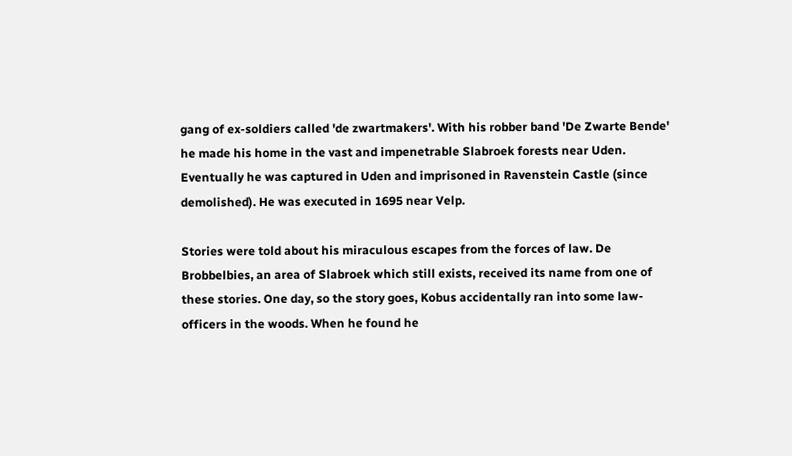gang of ex-soldiers called 'de zwartmakers'. With his robber band 'De Zwarte Bende' he made his home in the vast and impenetrable Slabroek forests near Uden. Eventually he was captured in Uden and imprisoned in Ravenstein Castle (since demolished). He was executed in 1695 near Velp.

Stories were told about his miraculous escapes from the forces of law. De Brobbelbies, an area of Slabroek which still exists, received its name from one of these stories. One day, so the story goes, Kobus accidentally ran into some law-officers in the woods. When he found he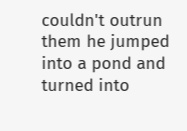couldn't outrun them he jumped into a pond and turned into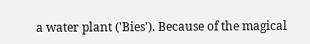a water plant ('Bies'). Because of the magical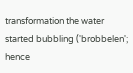transformation the water started bubbling ('brobbelen'; hence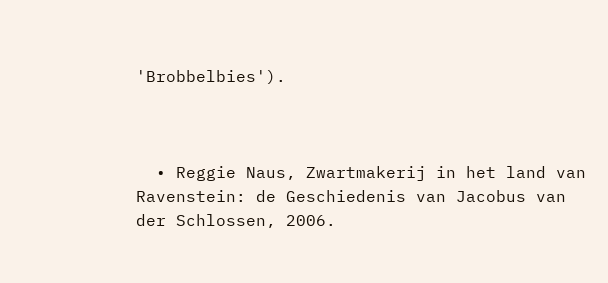'Brobbelbies').



  • Reggie Naus, Zwartmakerij in het land van Ravenstein: de Geschiedenis van Jacobus van der Schlossen, 2006.